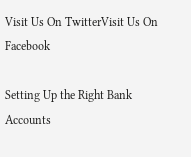Visit Us On TwitterVisit Us On Facebook

Setting Up the Right Bank Accounts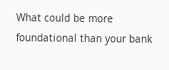What could be more foundational than your bank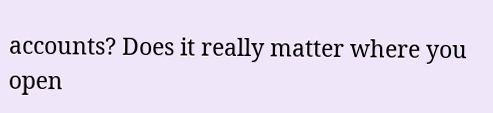accounts? Does it really matter where you open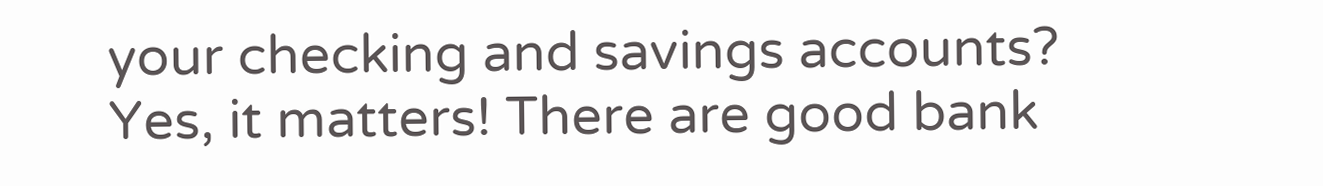your checking and savings accounts? Yes, it matters! There are good bank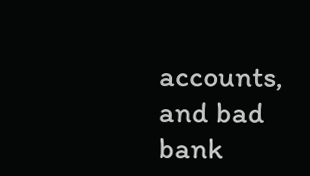accounts, and bad bank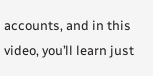accounts, and in this video, you’ll learn just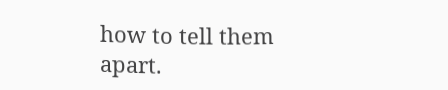how to tell them apart.